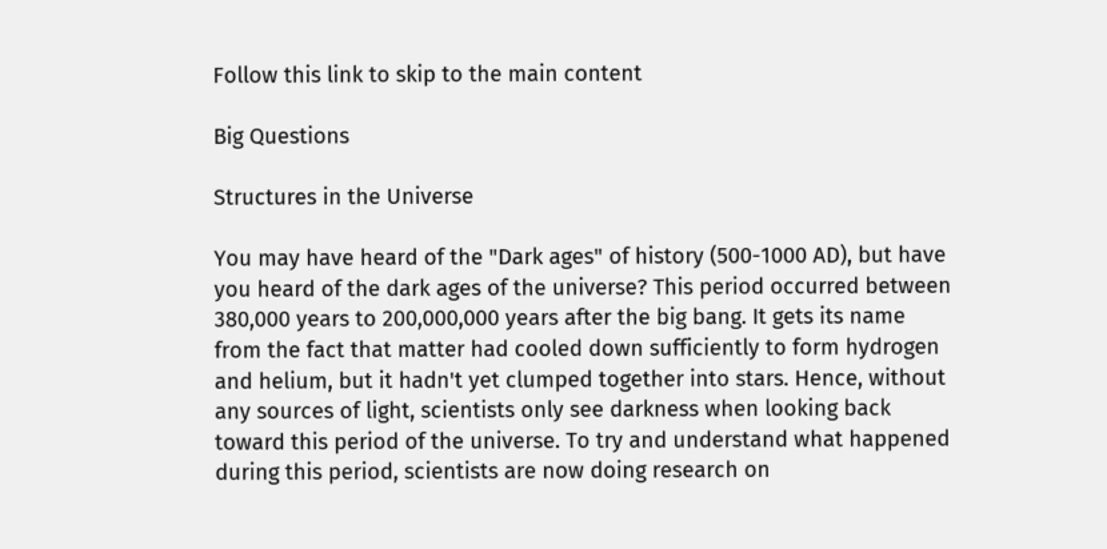Follow this link to skip to the main content

Big Questions

Structures in the Universe

You may have heard of the "Dark ages" of history (500-1000 AD), but have you heard of the dark ages of the universe? This period occurred between 380,000 years to 200,000,000 years after the big bang. It gets its name from the fact that matter had cooled down sufficiently to form hydrogen and helium, but it hadn't yet clumped together into stars. Hence, without any sources of light, scientists only see darkness when looking back toward this period of the universe. To try and understand what happened during this period, scientists are now doing research on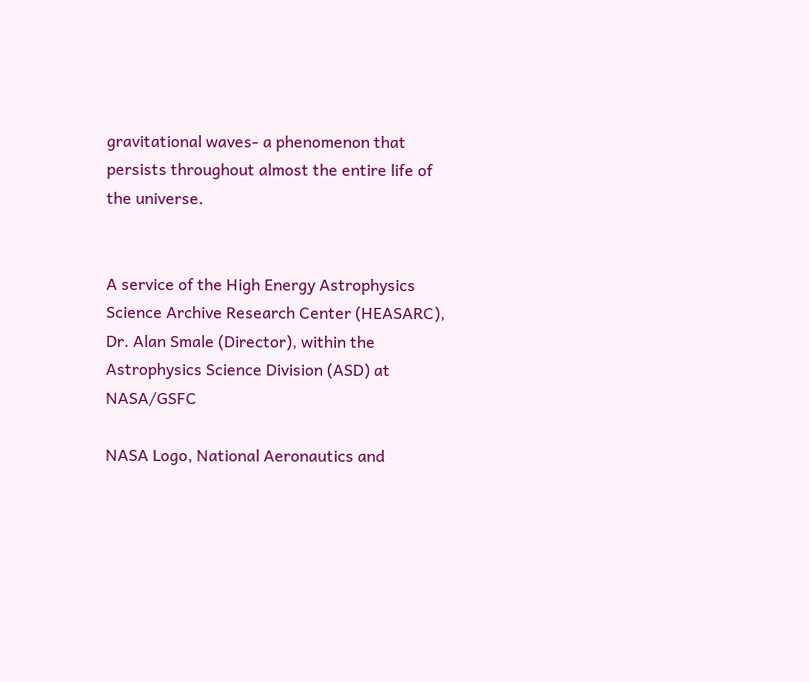gravitational waves- a phenomenon that persists throughout almost the entire life of the universe.


A service of the High Energy Astrophysics Science Archive Research Center (HEASARC), Dr. Alan Smale (Director), within the Astrophysics Science Division (ASD) at NASA/GSFC

NASA Logo, National Aeronautics and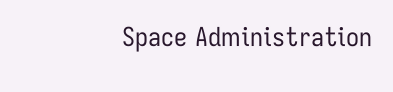Space Administration